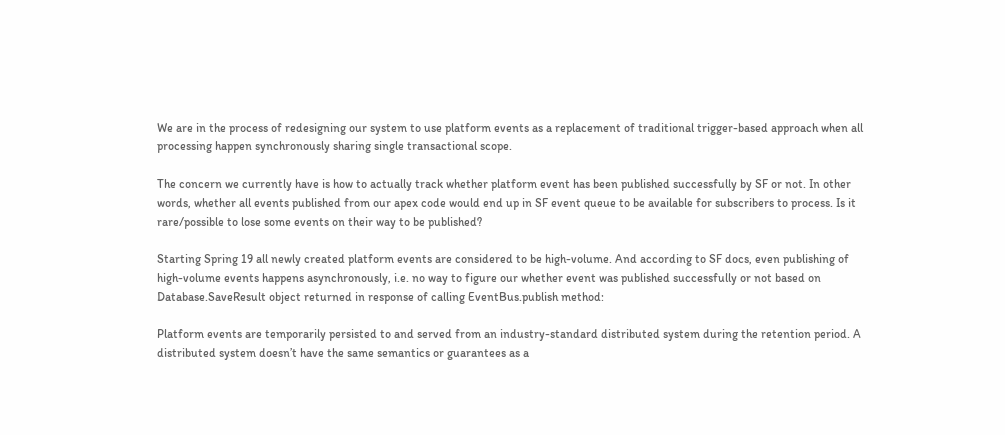We are in the process of redesigning our system to use platform events as a replacement of traditional trigger-based approach when all processing happen synchronously sharing single transactional scope.

The concern we currently have is how to actually track whether platform event has been published successfully by SF or not. In other words, whether all events published from our apex code would end up in SF event queue to be available for subscribers to process. Is it rare/possible to lose some events on their way to be published?

Starting Spring 19 all newly created platform events are considered to be high-volume. And according to SF docs, even publishing of high-volume events happens asynchronously, i.e. no way to figure our whether event was published successfully or not based on Database.SaveResult object returned in response of calling EventBus.publish method:

Platform events are temporarily persisted to and served from an industry-standard distributed system during the retention period. A distributed system doesn’t have the same semantics or guarantees as a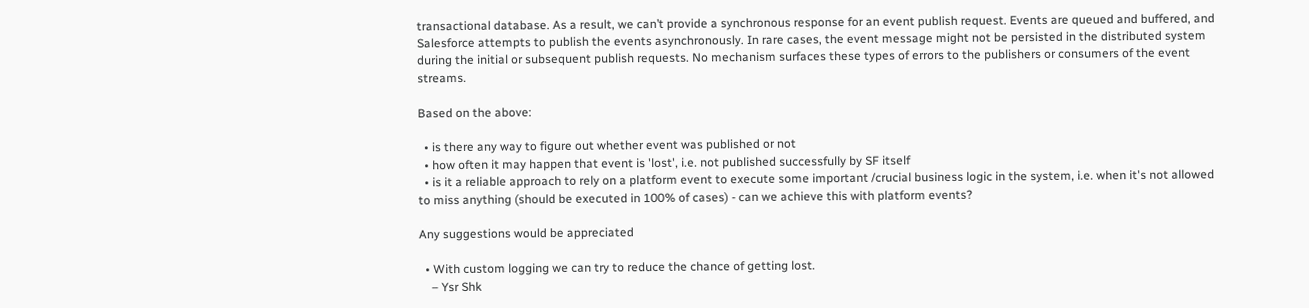transactional database. As a result, we can’t provide a synchronous response for an event publish request. Events are queued and buffered, and Salesforce attempts to publish the events asynchronously. In rare cases, the event message might not be persisted in the distributed system during the initial or subsequent publish requests. No mechanism surfaces these types of errors to the publishers or consumers of the event streams.

Based on the above:

  • is there any way to figure out whether event was published or not
  • how often it may happen that event is 'lost', i.e. not published successfully by SF itself
  • is it a reliable approach to rely on a platform event to execute some important /crucial business logic in the system, i.e. when it's not allowed to miss anything (should be executed in 100% of cases) - can we achieve this with platform events?

Any suggestions would be appreciated

  • With custom logging we can try to reduce the chance of getting lost.
    – Ysr Shk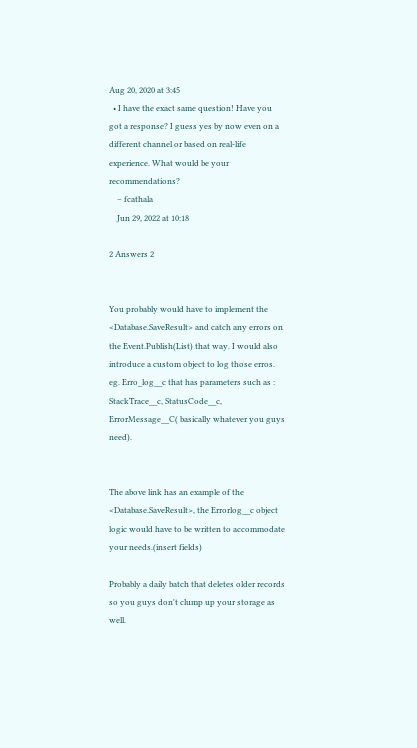Aug 20, 2020 at 3:45
  • I have the exact same question! Have you got a response? I guess yes by now even on a different channel or based on real-life experience. What would be your recommendations?
    – fcathala
    Jun 29, 2022 at 10:18

2 Answers 2


You probably would have to implement the <Database.SaveResult> and catch any errors on the Event.Publish(List) that way. I would also introduce a custom object to log those erros. eg. Erro_log__c that has parameters such as : StackTrace__c, StatusCode__c, ErrorMessage__C( basically whatever you guys need).


The above link has an example of the <Database.SaveResult>, the Errorlog__c object logic would have to be written to accommodate your needs.(insert fields)

Probably a daily batch that deletes older records so you guys don't clump up your storage as well.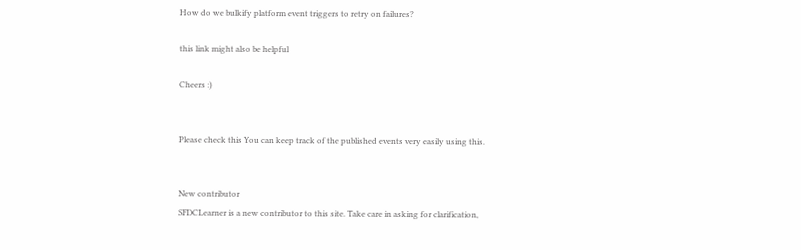How do we bulkify platform event triggers to retry on failures?

this link might also be helpful

Cheers :)


Please check this You can keep track of the published events very easily using this.


New contributor
SFDCLearner is a new contributor to this site. Take care in asking for clarification,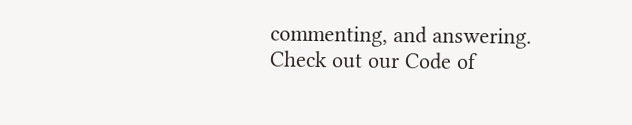commenting, and answering. Check out our Code of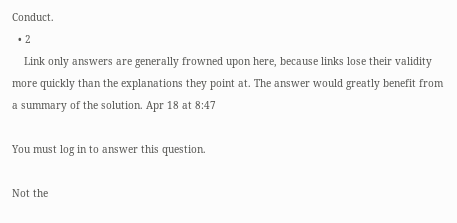Conduct.
  • 2
    Link only answers are generally frowned upon here, because links lose their validity more quickly than the explanations they point at. The answer would greatly benefit from a summary of the solution. Apr 18 at 8:47

You must log in to answer this question.

Not the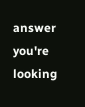answer you're looking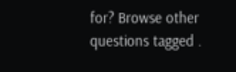for? Browse other questions tagged .